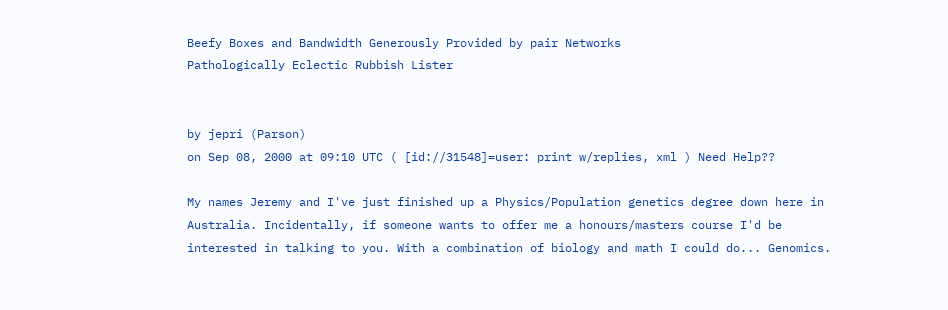Beefy Boxes and Bandwidth Generously Provided by pair Networks
Pathologically Eclectic Rubbish Lister


by jepri (Parson)
on Sep 08, 2000 at 09:10 UTC ( [id://31548]=user: print w/replies, xml ) Need Help??

My names Jeremy and I've just finished up a Physics/Population genetics degree down here in Australia. Incidentally, if someone wants to offer me a honours/masters course I'd be interested in talking to you. With a combination of biology and math I could do... Genomics.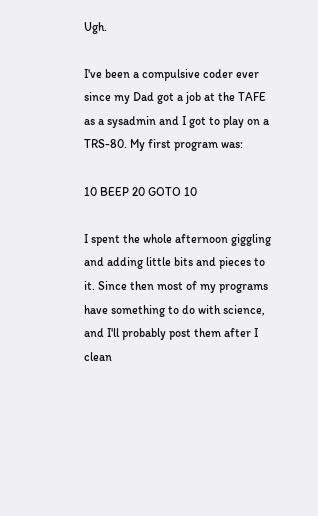Ugh.

I've been a compulsive coder ever since my Dad got a job at the TAFE as a sysadmin and I got to play on a TRS-80. My first program was:

10 BEEP 20 GOTO 10

I spent the whole afternoon giggling and adding little bits and pieces to it. Since then most of my programs have something to do with science, and I'll probably post them after I clean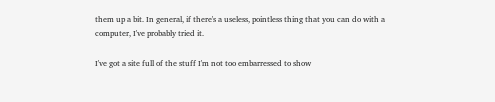them up a bit. In general, if there's a useless, pointless thing that you can do with a computer, I've probably tried it.

I've got a site full of the stuff I'm not too embarressed to show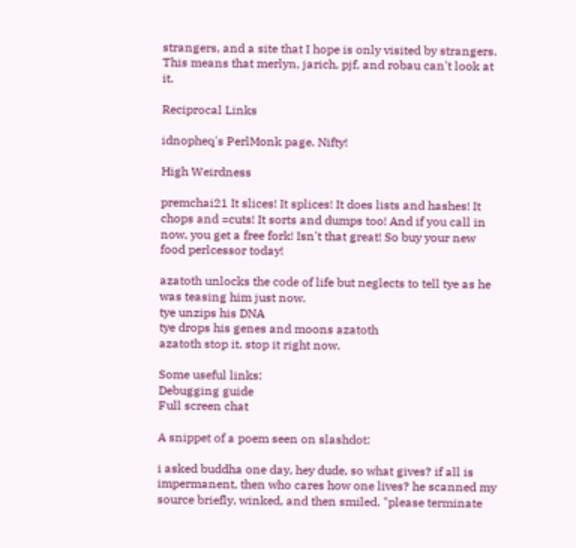strangers, and a site that I hope is only visited by strangers. This means that merlyn, jarich, pjf, and robau can't look at it.

Reciprocal Links

idnopheq's PerlMonk page. Nifty!

High Weirdness

premchai21 It slices! It splices! It does lists and hashes! It chops and =cuts! It sorts and dumps too! And if you call in now, you get a free fork! Isn't that great! So buy your new food perlcessor today!

azatoth unlocks the code of life but neglects to tell tye as he was teasing him just now.
tye unzips his DNA
tye drops his genes and moons azatoth
azatoth stop it. stop it right now.

Some useful links:
Debugging guide
Full screen chat

A snippet of a poem seen on slashdot:

i asked buddha one day, hey dude, so what gives? if all is impermanent, then who cares how one lives? he scanned my source briefly, winked, and then smiled. "please terminate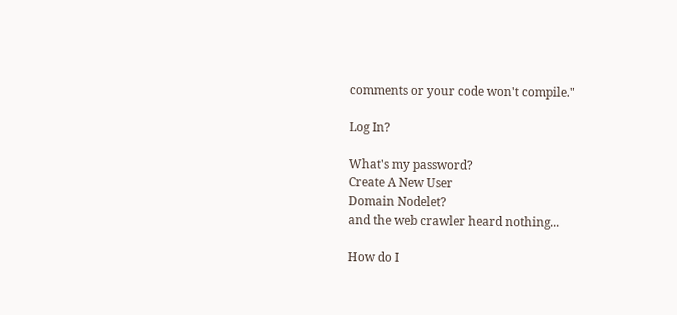comments or your code won't compile."

Log In?

What's my password?
Create A New User
Domain Nodelet?
and the web crawler heard nothing...

How do I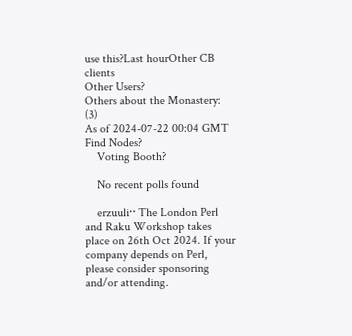use this?Last hourOther CB clients
Other Users?
Others about the Monastery: (3)
As of 2024-07-22 00:04 GMT
Find Nodes?
    Voting Booth?

    No recent polls found

    erzuuli‥ The London Perl and Raku Workshop takes place on 26th Oct 2024. If your company depends on Perl, please consider sponsoring and/or attending.